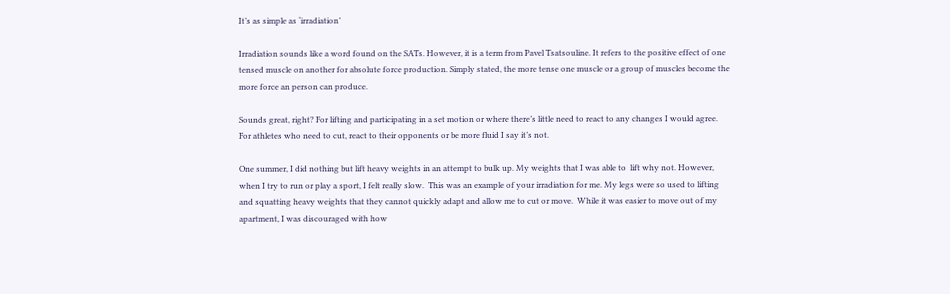It’s as simple as ‘irradiation’

Irradiation sounds like a word found on the SATs. However, it is a term from Pavel Tsatsouline. It refers to the positive effect of one tensed muscle on another for absolute force production. Simply stated, the more tense one muscle or a group of muscles become the more force an person can produce.

Sounds great, right? For lifting and participating in a set motion or where there’s little need to react to any changes I would agree. For athletes who need to cut, react to their opponents or be more fluid I say it’s not.

One summer, I did nothing but lift heavy weights in an attempt to bulk up. My weights that I was able to  lift why not. However, when I try to run or play a sport, I felt really slow.  This was an example of your irradiation for me. My legs were so used to lifting and squatting heavy weights that they cannot quickly adapt and allow me to cut or move.  While it was easier to move out of my apartment, I was discouraged with how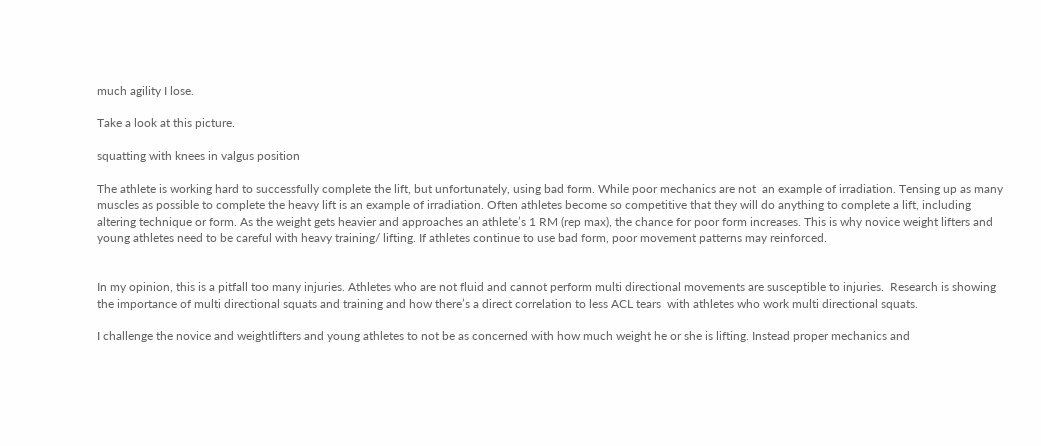much agility I lose.

Take a look at this picture.

squatting with knees in valgus position

The athlete is working hard to successfully complete the lift, but unfortunately, using bad form. While poor mechanics are not  an example of irradiation. Tensing up as many muscles as possible to complete the heavy lift is an example of irradiation. Often athletes become so competitive that they will do anything to complete a lift, including altering technique or form. As the weight gets heavier and approaches an athlete’s 1 RM (rep max), the chance for poor form increases. This is why novice weight lifters and young athletes need to be careful with heavy training/ lifting. If athletes continue to use bad form, poor movement patterns may reinforced.


In my opinion, this is a pitfall too many injuries. Athletes who are not fluid and cannot perform multi directional movements are susceptible to injuries.  Research is showing the importance of multi directional squats and training and how there’s a direct correlation to less ACL tears  with athletes who work multi directional squats.

I challenge the novice and weightlifters and young athletes to not be as concerned with how much weight he or she is lifting. Instead proper mechanics and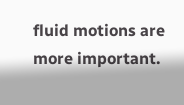fluid motions are more important.